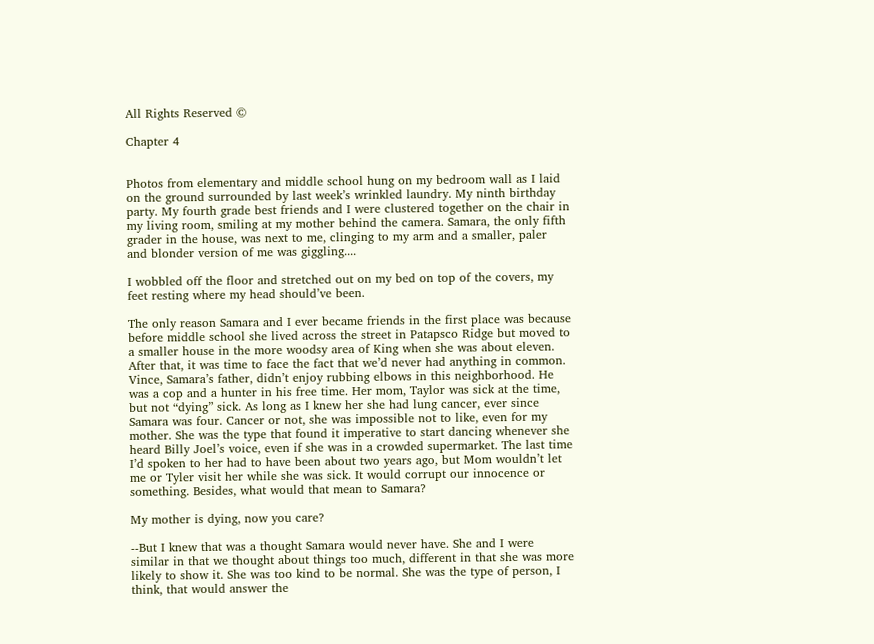All Rights Reserved ©

Chapter 4


Photos from elementary and middle school hung on my bedroom wall as I laid on the ground surrounded by last week’s wrinkled laundry. My ninth birthday party. My fourth grade best friends and I were clustered together on the chair in my living room, smiling at my mother behind the camera. Samara, the only fifth grader in the house, was next to me, clinging to my arm and a smaller, paler and blonder version of me was giggling....

I wobbled off the floor and stretched out on my bed on top of the covers, my feet resting where my head should’ve been.

The only reason Samara and I ever became friends in the first place was because before middle school she lived across the street in Patapsco Ridge but moved to a smaller house in the more woodsy area of King when she was about eleven. After that, it was time to face the fact that we’d never had anything in common. Vince, Samara’s father, didn’t enjoy rubbing elbows in this neighborhood. He was a cop and a hunter in his free time. Her mom, Taylor was sick at the time, but not “dying” sick. As long as I knew her she had lung cancer, ever since Samara was four. Cancer or not, she was impossible not to like, even for my mother. She was the type that found it imperative to start dancing whenever she heard Billy Joel’s voice, even if she was in a crowded supermarket. The last time I’d spoken to her had to have been about two years ago, but Mom wouldn’t let me or Tyler visit her while she was sick. It would corrupt our innocence or something. Besides, what would that mean to Samara?

My mother is dying, now you care?

--But I knew that was a thought Samara would never have. She and I were similar in that we thought about things too much, different in that she was more likely to show it. She was too kind to be normal. She was the type of person, I think, that would answer the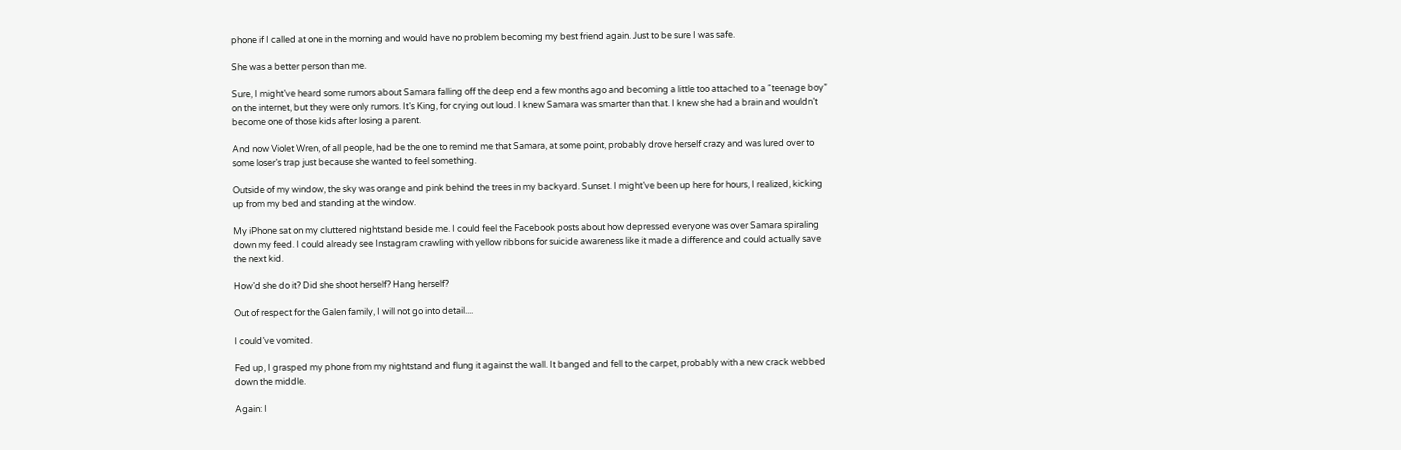phone if I called at one in the morning and would have no problem becoming my best friend again. Just to be sure I was safe.

She was a better person than me.

Sure, I might’ve heard some rumors about Samara falling off the deep end a few months ago and becoming a little too attached to a “teenage boy” on the internet, but they were only rumors. It’s King, for crying out loud. I knew Samara was smarter than that. I knew she had a brain and wouldn’t become one of those kids after losing a parent.

And now Violet Wren, of all people, had be the one to remind me that Samara, at some point, probably drove herself crazy and was lured over to some loser’s trap just because she wanted to feel something.

Outside of my window, the sky was orange and pink behind the trees in my backyard. Sunset. I might’ve been up here for hours, I realized, kicking up from my bed and standing at the window.

My iPhone sat on my cluttered nightstand beside me. I could feel the Facebook posts about how depressed everyone was over Samara spiraling down my feed. I could already see Instagram crawling with yellow ribbons for suicide awareness like it made a difference and could actually save the next kid.

How’d she do it? Did she shoot herself? Hang herself?

Out of respect for the Galen family, I will not go into detail....

I could’ve vomited.

Fed up, I grasped my phone from my nightstand and flung it against the wall. It banged and fell to the carpet, probably with a new crack webbed down the middle.

Again: I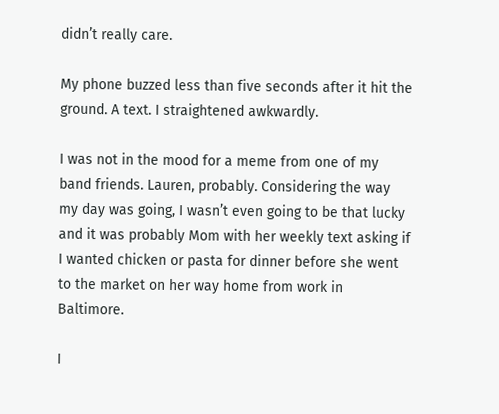didn’t really care.

My phone buzzed less than five seconds after it hit the ground. A text. I straightened awkwardly.

I was not in the mood for a meme from one of my band friends. Lauren, probably. Considering the way my day was going, I wasn’t even going to be that lucky and it was probably Mom with her weekly text asking if I wanted chicken or pasta for dinner before she went to the market on her way home from work in Baltimore.

I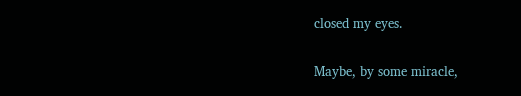closed my eyes.

Maybe, by some miracle,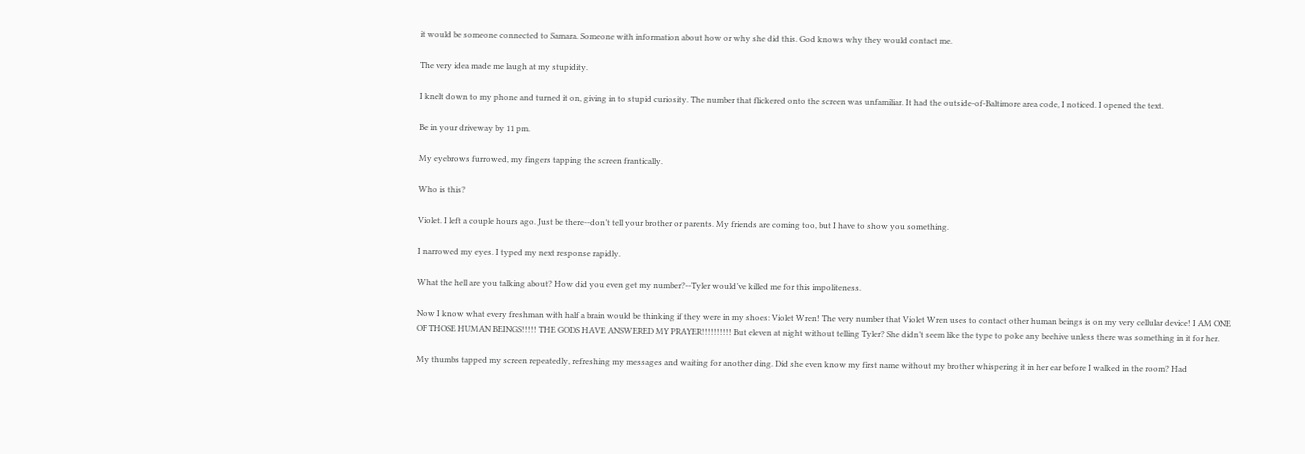it would be someone connected to Samara. Someone with information about how or why she did this. God knows why they would contact me.

The very idea made me laugh at my stupidity.

I knelt down to my phone and turned it on, giving in to stupid curiosity. The number that flickered onto the screen was unfamiliar. It had the outside-of-Baltimore area code, I noticed. I opened the text.

Be in your driveway by 11 pm.

My eyebrows furrowed, my fingers tapping the screen frantically.

Who is this?

Violet. I left a couple hours ago. Just be there--don’t tell your brother or parents. My friends are coming too, but I have to show you something.

I narrowed my eyes. I typed my next response rapidly.

What the hell are you talking about? How did you even get my number?--Tyler would’ve killed me for this impoliteness.

Now I know what every freshman with half a brain would be thinking if they were in my shoes: Violet Wren! The very number that Violet Wren uses to contact other human beings is on my very cellular device! I AM ONE OF THOSE HUMAN BEINGS!!!!! THE GODS HAVE ANSWERED MY PRAYER!!!!!!!!!! But eleven at night without telling Tyler? She didn’t seem like the type to poke any beehive unless there was something in it for her.

My thumbs tapped my screen repeatedly, refreshing my messages and waiting for another ding. Did she even know my first name without my brother whispering it in her ear before I walked in the room? Had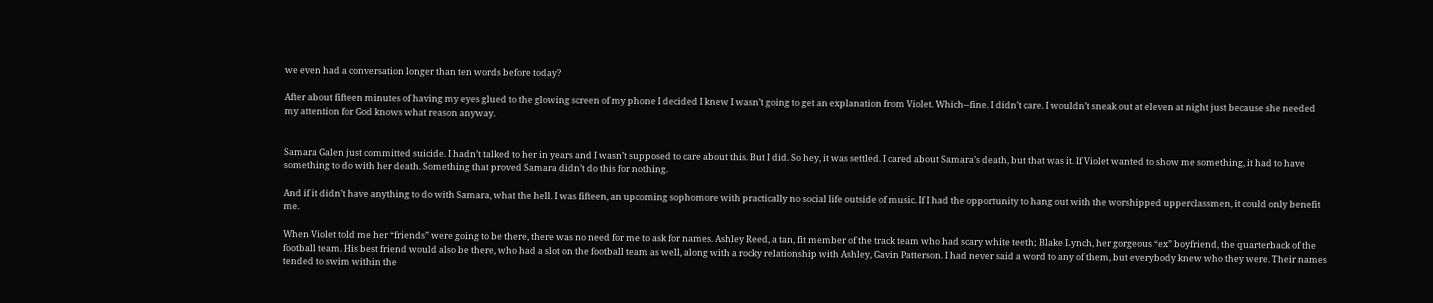we even had a conversation longer than ten words before today?

After about fifteen minutes of having my eyes glued to the glowing screen of my phone I decided I knew I wasn’t going to get an explanation from Violet. Which--fine. I didn’t care. I wouldn’t sneak out at eleven at night just because she needed my attention for God knows what reason anyway.


Samara Galen just committed suicide. I hadn’t talked to her in years and I wasn’t supposed to care about this. But I did. So hey, it was settled. I cared about Samara’s death, but that was it. If Violet wanted to show me something, it had to have something to do with her death. Something that proved Samara didn’t do this for nothing.

And if it didn’t have anything to do with Samara, what the hell. I was fifteen, an upcoming sophomore with practically no social life outside of music. If I had the opportunity to hang out with the worshipped upperclassmen, it could only benefit me.

When Violet told me her “friends” were going to be there, there was no need for me to ask for names. Ashley Reed, a tan, fit member of the track team who had scary white teeth; Blake Lynch, her gorgeous “ex” boyfriend, the quarterback of the football team. His best friend would also be there, who had a slot on the football team as well, along with a rocky relationship with Ashley, Gavin Patterson. I had never said a word to any of them, but everybody knew who they were. Their names tended to swim within the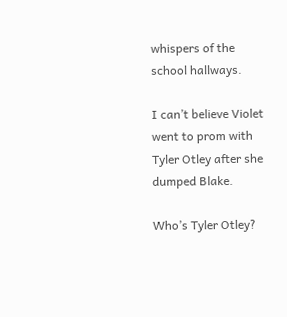whispers of the school hallways.

I can’t believe Violet went to prom with Tyler Otley after she dumped Blake.

Who’s Tyler Otley?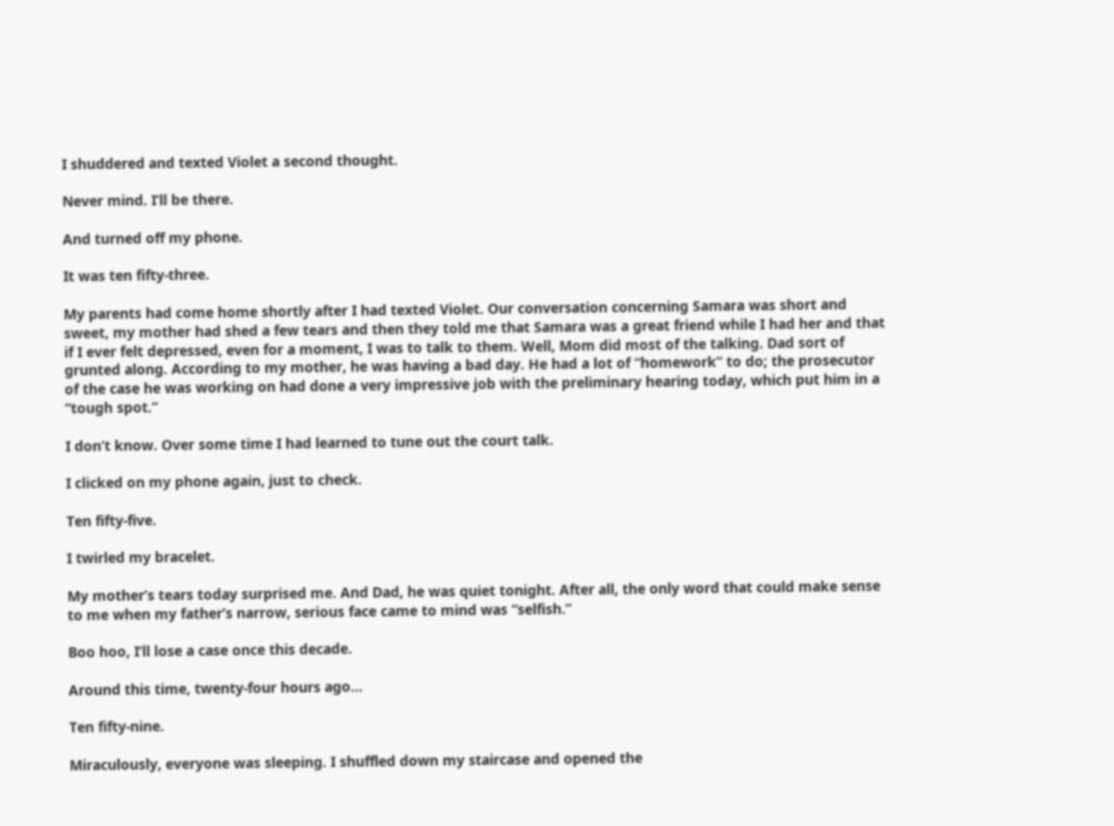I shuddered and texted Violet a second thought.

Never mind. I’ll be there.

And turned off my phone.

It was ten fifty-three.

My parents had come home shortly after I had texted Violet. Our conversation concerning Samara was short and sweet, my mother had shed a few tears and then they told me that Samara was a great friend while I had her and that if I ever felt depressed, even for a moment, I was to talk to them. Well, Mom did most of the talking. Dad sort of grunted along. According to my mother, he was having a bad day. He had a lot of “homework” to do; the prosecutor of the case he was working on had done a very impressive job with the preliminary hearing today, which put him in a “tough spot.”

I don’t know. Over some time I had learned to tune out the court talk.

I clicked on my phone again, just to check.

Ten fifty-five.

I twirled my bracelet.

My mother’s tears today surprised me. And Dad, he was quiet tonight. After all, the only word that could make sense to me when my father’s narrow, serious face came to mind was “selfish.”

Boo hoo, I’ll lose a case once this decade.

Around this time, twenty-four hours ago…

Ten fifty-nine.

Miraculously, everyone was sleeping. I shuffled down my staircase and opened the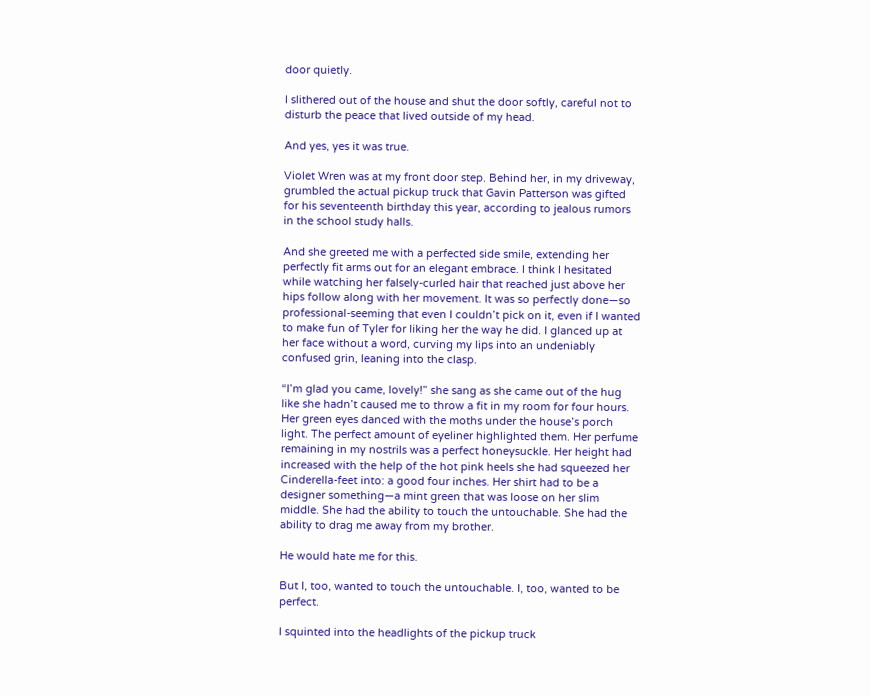door quietly.

I slithered out of the house and shut the door softly, careful not to disturb the peace that lived outside of my head.

And yes, yes it was true.

Violet Wren was at my front door step. Behind her, in my driveway, grumbled the actual pickup truck that Gavin Patterson was gifted for his seventeenth birthday this year, according to jealous rumors in the school study halls.

And she greeted me with a perfected side smile, extending her perfectly fit arms out for an elegant embrace. I think I hesitated while watching her falsely-curled hair that reached just above her hips follow along with her movement. It was so perfectly done—so professional-seeming that even I couldn’t pick on it, even if I wanted to make fun of Tyler for liking her the way he did. I glanced up at her face without a word, curving my lips into an undeniably confused grin, leaning into the clasp.

“I’m glad you came, lovely!” she sang as she came out of the hug like she hadn’t caused me to throw a fit in my room for four hours. Her green eyes danced with the moths under the house’s porch light. The perfect amount of eyeliner highlighted them. Her perfume remaining in my nostrils was a perfect honeysuckle. Her height had increased with the help of the hot pink heels she had squeezed her Cinderella-feet into: a good four inches. Her shirt had to be a designer something—a mint green that was loose on her slim middle. She had the ability to touch the untouchable. She had the ability to drag me away from my brother.

He would hate me for this.

But I, too, wanted to touch the untouchable. I, too, wanted to be perfect.

I squinted into the headlights of the pickup truck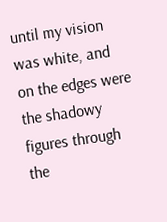until my vision was white, and on the edges were the shadowy figures through the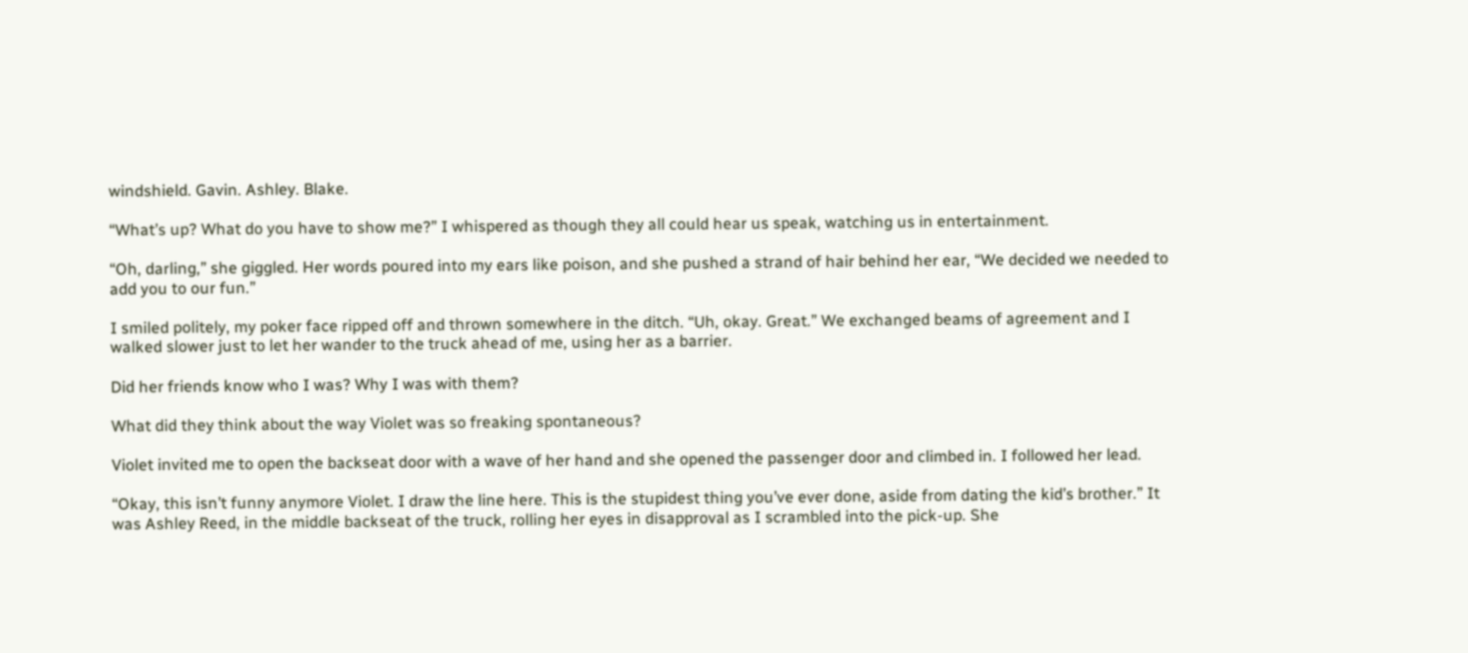windshield. Gavin. Ashley. Blake.

“What’s up? What do you have to show me?” I whispered as though they all could hear us speak, watching us in entertainment.

“Oh, darling,” she giggled. Her words poured into my ears like poison, and she pushed a strand of hair behind her ear, “We decided we needed to add you to our fun.”

I smiled politely, my poker face ripped off and thrown somewhere in the ditch. “Uh, okay. Great.” We exchanged beams of agreement and I walked slower just to let her wander to the truck ahead of me, using her as a barrier.

Did her friends know who I was? Why I was with them?

What did they think about the way Violet was so freaking spontaneous?

Violet invited me to open the backseat door with a wave of her hand and she opened the passenger door and climbed in. I followed her lead.

“Okay, this isn’t funny anymore Violet. I draw the line here. This is the stupidest thing you’ve ever done, aside from dating the kid’s brother.” It was Ashley Reed, in the middle backseat of the truck, rolling her eyes in disapproval as I scrambled into the pick-up. She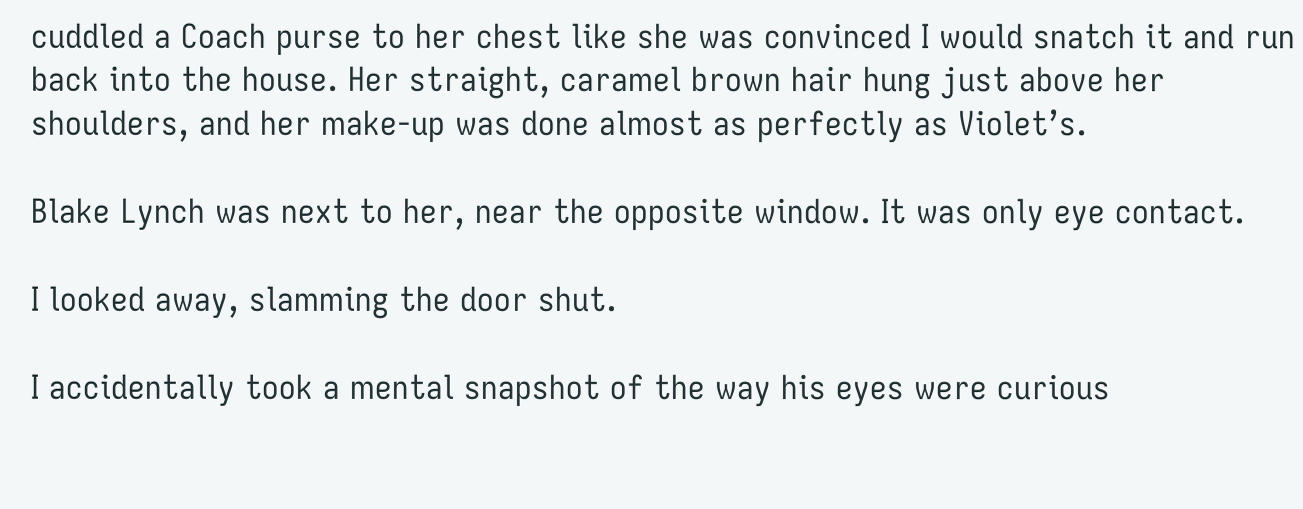cuddled a Coach purse to her chest like she was convinced I would snatch it and run back into the house. Her straight, caramel brown hair hung just above her shoulders, and her make-up was done almost as perfectly as Violet’s.

Blake Lynch was next to her, near the opposite window. It was only eye contact.

I looked away, slamming the door shut.

I accidentally took a mental snapshot of the way his eyes were curious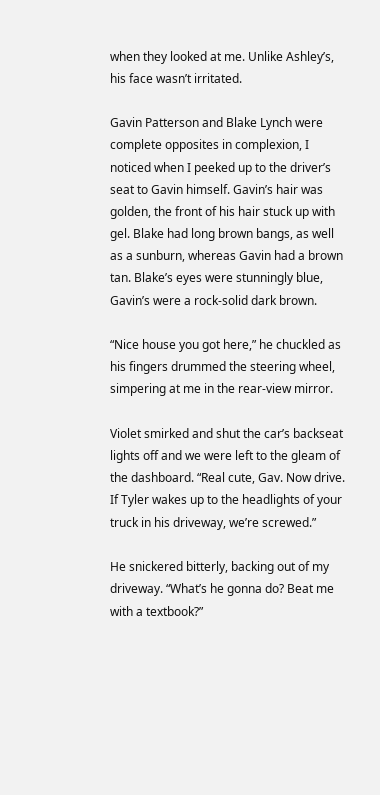when they looked at me. Unlike Ashley’s, his face wasn’t irritated.

Gavin Patterson and Blake Lynch were complete opposites in complexion, I noticed when I peeked up to the driver’s seat to Gavin himself. Gavin’s hair was golden, the front of his hair stuck up with gel. Blake had long brown bangs, as well as a sunburn, whereas Gavin had a brown tan. Blake’s eyes were stunningly blue, Gavin’s were a rock-solid dark brown.

“Nice house you got here,” he chuckled as his fingers drummed the steering wheel, simpering at me in the rear-view mirror.

Violet smirked and shut the car’s backseat lights off and we were left to the gleam of the dashboard. “Real cute, Gav. Now drive. If Tyler wakes up to the headlights of your truck in his driveway, we’re screwed.”

He snickered bitterly, backing out of my driveway. “What’s he gonna do? Beat me with a textbook?”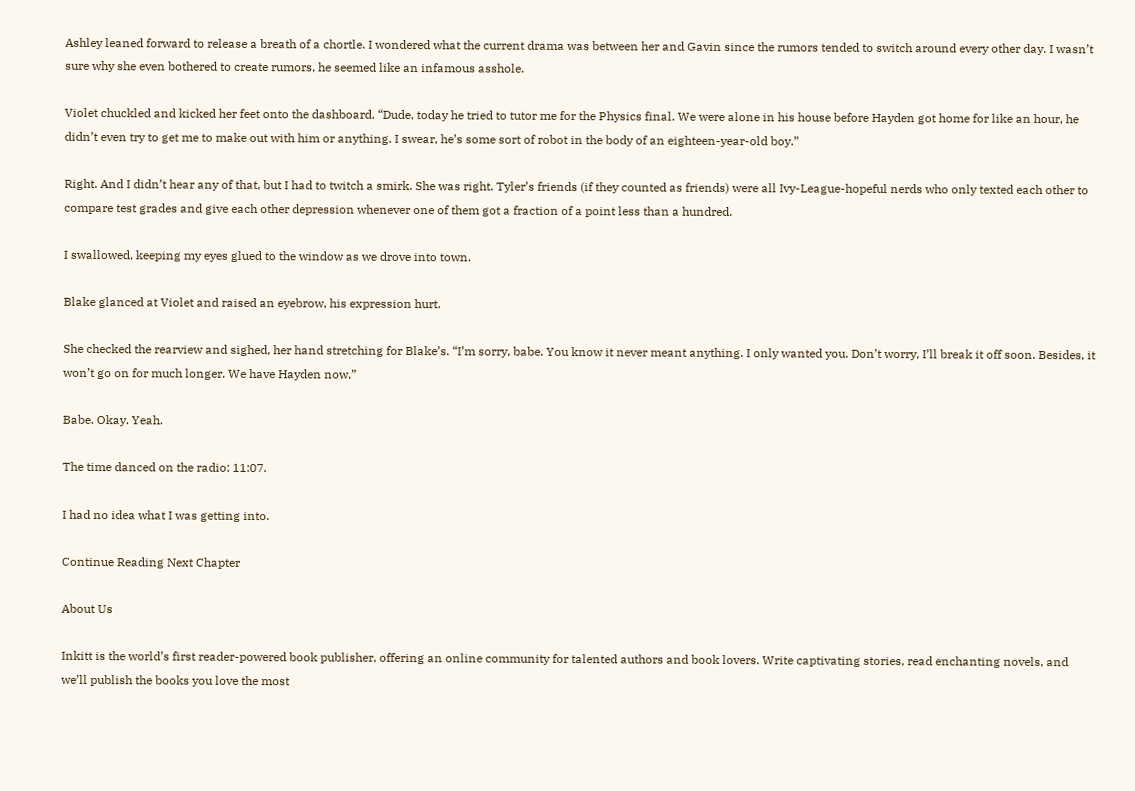Ashley leaned forward to release a breath of a chortle. I wondered what the current drama was between her and Gavin since the rumors tended to switch around every other day. I wasn’t sure why she even bothered to create rumors, he seemed like an infamous asshole.

Violet chuckled and kicked her feet onto the dashboard. “Dude, today he tried to tutor me for the Physics final. We were alone in his house before Hayden got home for like an hour, he didn’t even try to get me to make out with him or anything. I swear, he’s some sort of robot in the body of an eighteen-year-old boy.”

Right. And I didn’t hear any of that, but I had to twitch a smirk. She was right. Tyler’s friends (if they counted as friends) were all Ivy-League-hopeful nerds who only texted each other to compare test grades and give each other depression whenever one of them got a fraction of a point less than a hundred.

I swallowed, keeping my eyes glued to the window as we drove into town.

Blake glanced at Violet and raised an eyebrow, his expression hurt.

She checked the rearview and sighed, her hand stretching for Blake’s. “I’m sorry, babe. You know it never meant anything. I only wanted you. Don’t worry, I’ll break it off soon. Besides, it won’t go on for much longer. We have Hayden now.”

Babe. Okay. Yeah.

The time danced on the radio: 11:07.

I had no idea what I was getting into.

Continue Reading Next Chapter

About Us

Inkitt is the world’s first reader-powered book publisher, offering an online community for talented authors and book lovers. Write captivating stories, read enchanting novels, and we’ll publish the books you love the most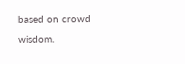based on crowd wisdom.